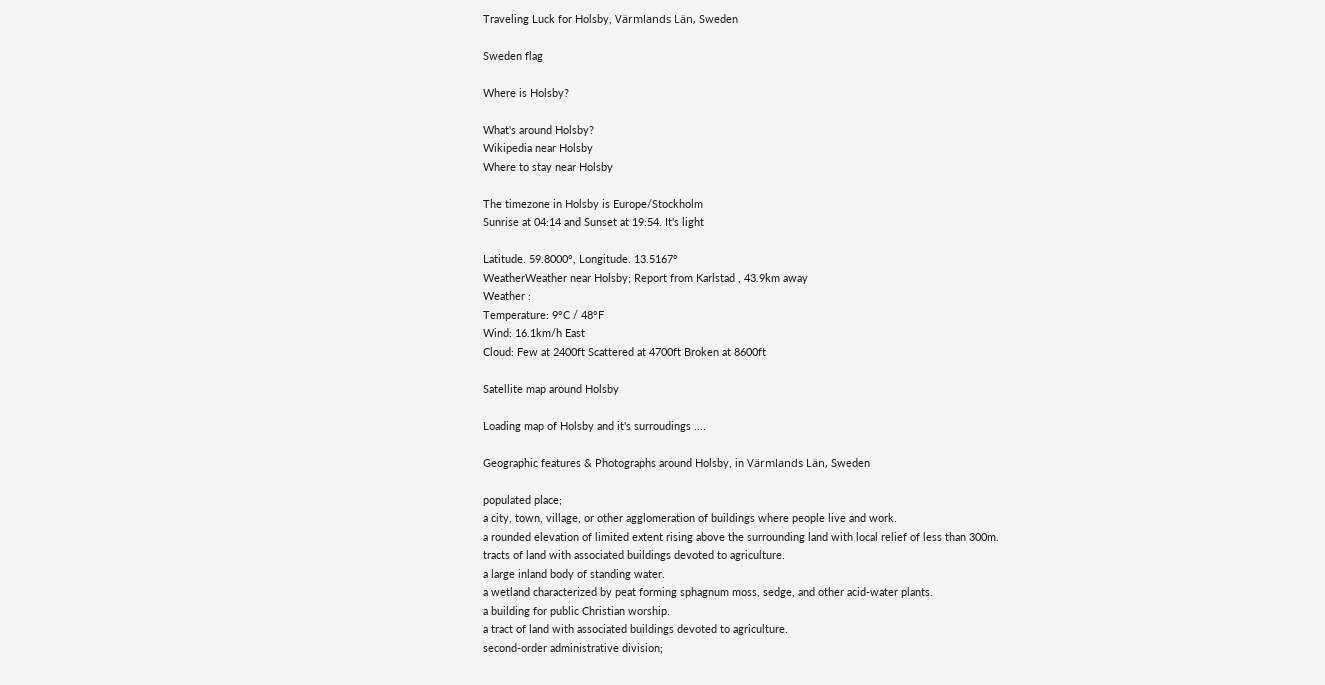Traveling Luck for Holsby, Värmlands Län, Sweden

Sweden flag

Where is Holsby?

What's around Holsby?
Wikipedia near Holsby
Where to stay near Holsby

The timezone in Holsby is Europe/Stockholm
Sunrise at 04:14 and Sunset at 19:54. It's light

Latitude. 59.8000°, Longitude. 13.5167°
WeatherWeather near Holsby; Report from Karlstad , 43.9km away
Weather :
Temperature: 9°C / 48°F
Wind: 16.1km/h East
Cloud: Few at 2400ft Scattered at 4700ft Broken at 8600ft

Satellite map around Holsby

Loading map of Holsby and it's surroudings ....

Geographic features & Photographs around Holsby, in Värmlands Län, Sweden

populated place;
a city, town, village, or other agglomeration of buildings where people live and work.
a rounded elevation of limited extent rising above the surrounding land with local relief of less than 300m.
tracts of land with associated buildings devoted to agriculture.
a large inland body of standing water.
a wetland characterized by peat forming sphagnum moss, sedge, and other acid-water plants.
a building for public Christian worship.
a tract of land with associated buildings devoted to agriculture.
second-order administrative division;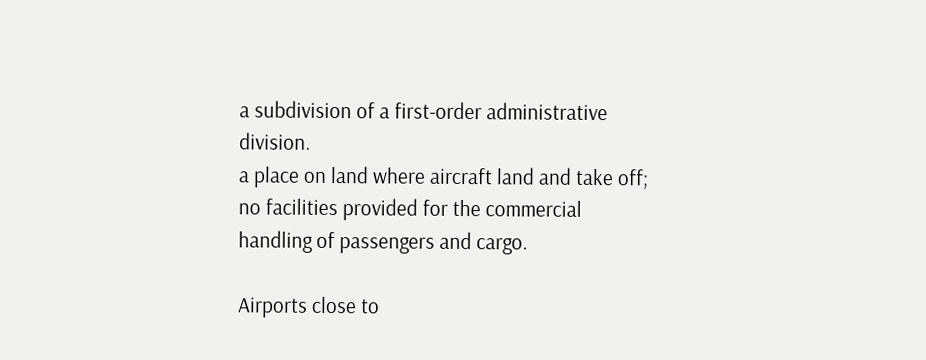a subdivision of a first-order administrative division.
a place on land where aircraft land and take off; no facilities provided for the commercial handling of passengers and cargo.

Airports close to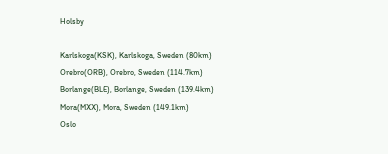Holsby

Karlskoga(KSK), Karlskoga, Sweden (80km)
Orebro(ORB), Orebro, Sweden (114.7km)
Borlange(BLE), Borlange, Sweden (139.4km)
Mora(MXX), Mora, Sweden (149.1km)
Oslo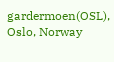gardermoen(OSL), Oslo, Norway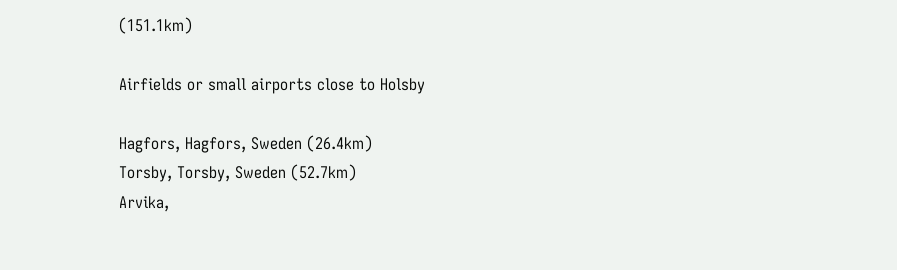(151.1km)

Airfields or small airports close to Holsby

Hagfors, Hagfors, Sweden (26.4km)
Torsby, Torsby, Sweden (52.7km)
Arvika,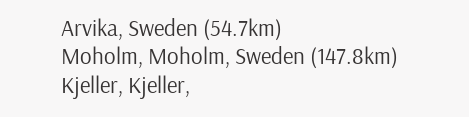Arvika, Sweden (54.7km)
Moholm, Moholm, Sweden (147.8km)
Kjeller, Kjeller,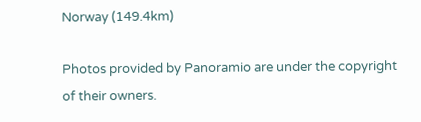Norway (149.4km)

Photos provided by Panoramio are under the copyright of their owners.